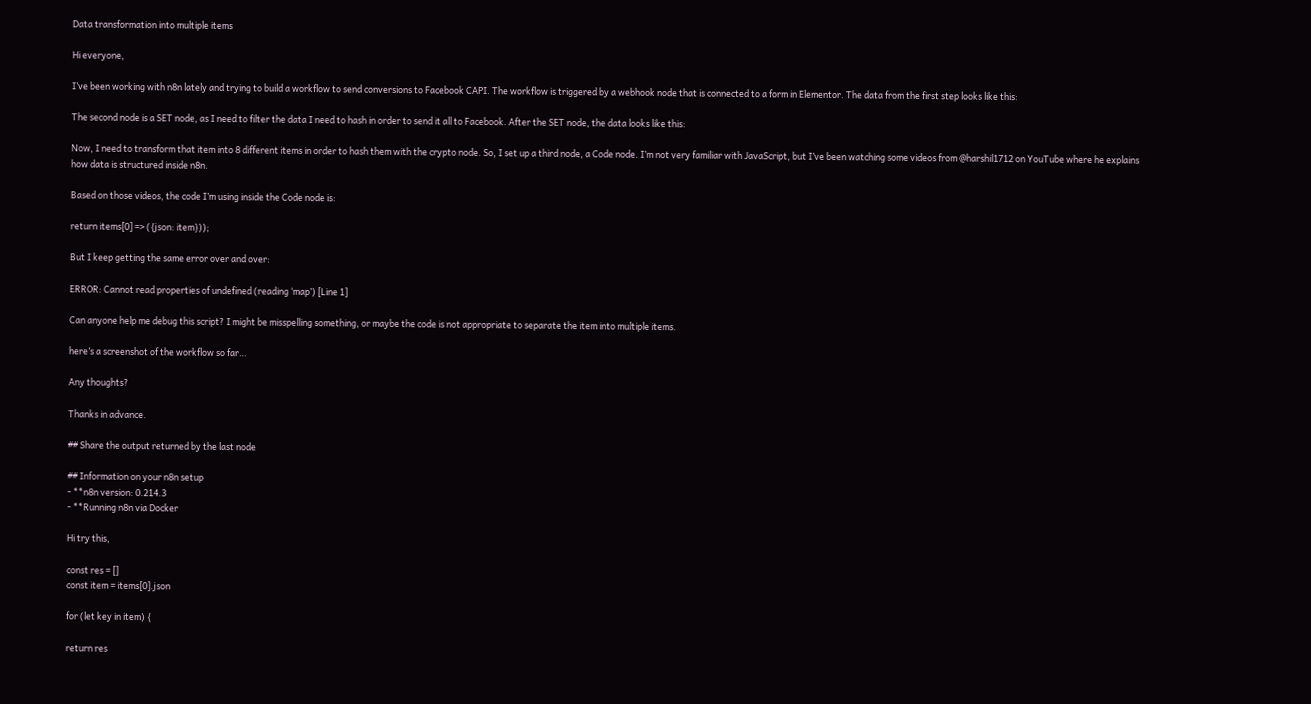Data transformation into multiple items

Hi everyone,

I’ve been working with n8n lately and trying to build a workflow to send conversions to Facebook CAPI. The workflow is triggered by a webhook node that is connected to a form in Elementor. The data from the first step looks like this:

The second node is a SET node, as I need to filter the data I need to hash in order to send it all to Facebook. After the SET node, the data looks like this:

Now, I need to transform that item into 8 different items in order to hash them with the crypto node. So, I set up a third node, a Code node. I’m not very familiar with JavaScript, but I’ve been watching some videos from @harshil1712 on YouTube where he explains how data is structured inside n8n.

Based on those videos, the code I’m using inside the Code node is:

return items[0] => ({json: item}));

But I keep getting the same error over and over:

ERROR: Cannot read properties of undefined (reading ‘map’) [Line 1]

Can anyone help me debug this script? I might be misspelling something, or maybe the code is not appropriate to separate the item into multiple items.

here’s a screenshot of the workflow so far…

Any thoughts?

Thanks in advance.

## Share the output returned by the last node

## Information on your n8n setup
- **n8n version: 0.214.3
- **Running n8n via Docker

Hi try this,

const res = []
const item = items[0].json

for (let key in item) {

return res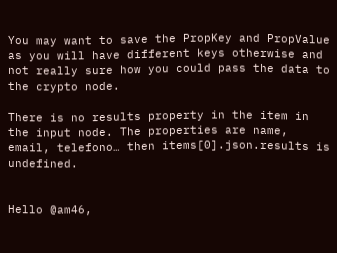You may want to save the PropKey and PropValue as you will have different keys otherwise and not really sure how you could pass the data to the crypto node.

There is no results property in the item in the input node. The properties are name, email, telefono… then items[0].json.results is undefined.


Hello @am46,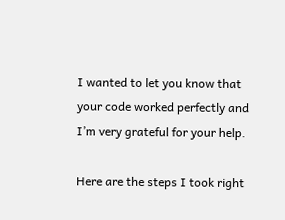I wanted to let you know that your code worked perfectly and I’m very grateful for your help.

Here are the steps I took right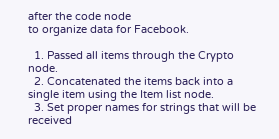after the code node
to organize data for Facebook.

  1. Passed all items through the Crypto node.
  2. Concatenated the items back into a single item using the Item list node.
  3. Set proper names for strings that will be received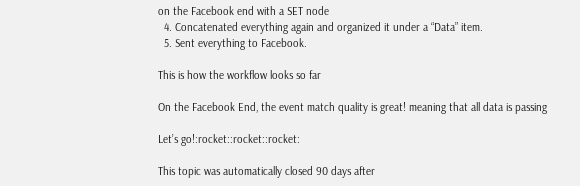on the Facebook end with a SET node
  4. Concatenated everything again and organized it under a “Data” item.
  5. Sent everything to Facebook.

This is how the workflow looks so far

On the Facebook End, the event match quality is great! meaning that all data is passing

Let’s go!:rocket::rocket::rocket:

This topic was automatically closed 90 days after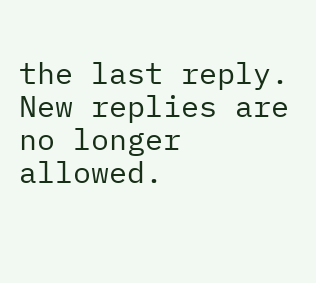the last reply. New replies are no longer allowed.